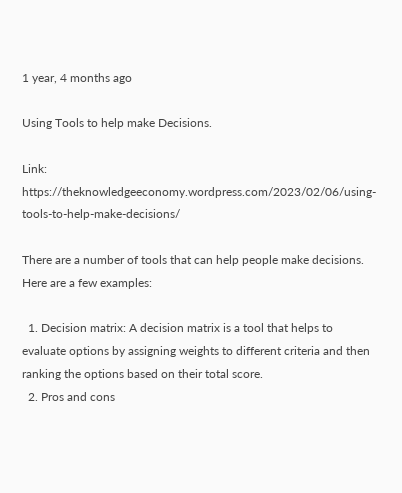1 year, 4 months ago

Using Tools to help make Decisions.

Link: https://theknowledgeeconomy.wordpress.com/2023/02/06/using-tools-to-help-make-decisions/

There are a number of tools that can help people make decisions. Here are a few examples:

  1. Decision matrix: A decision matrix is a tool that helps to evaluate options by assigning weights to different criteria and then ranking the options based on their total score.
  2. Pros and cons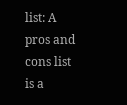list: A pros and cons list is a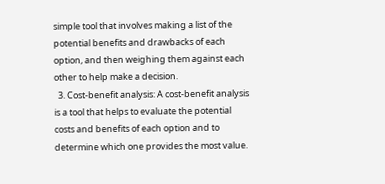simple tool that involves making a list of the potential benefits and drawbacks of each option, and then weighing them against each other to help make a decision.
  3. Cost-benefit analysis: A cost-benefit analysis is a tool that helps to evaluate the potential costs and benefits of each option and to determine which one provides the most value.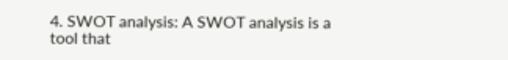4. SWOT analysis: A SWOT analysis is a tool that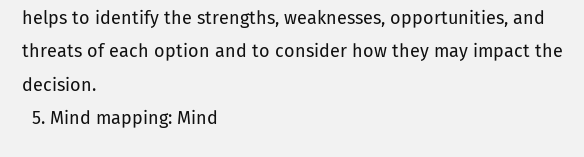helps to identify the strengths, weaknesses, opportunities, and threats of each option and to consider how they may impact the decision.
  5. Mind mapping: Mind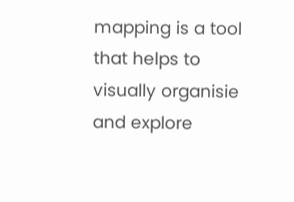mapping is a tool that helps to visually organisie and explore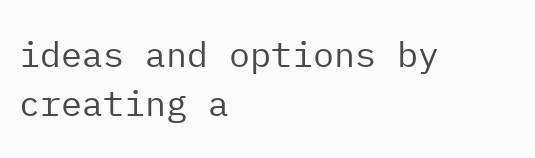ideas and options by creating a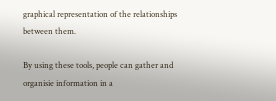graphical representation of the relationships between them.

By using these tools, people can gather and organisie information in a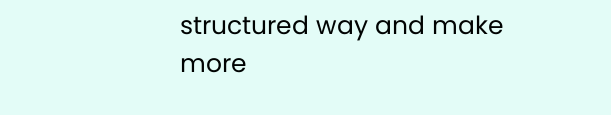structured way and make more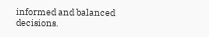informed and balanced decisions.